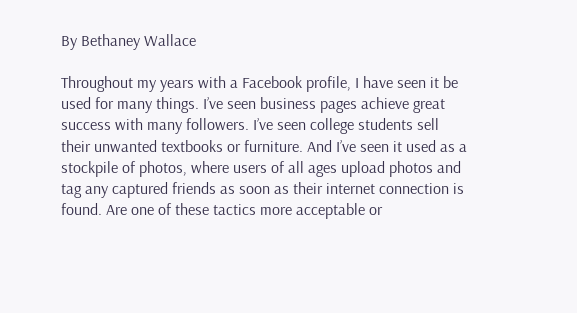By Bethaney Wallace

Throughout my years with a Facebook profile, I have seen it be used for many things. I’ve seen business pages achieve great success with many followers. I’ve seen college students sell their unwanted textbooks or furniture. And I’ve seen it used as a stockpile of photos, where users of all ages upload photos and tag any captured friends as soon as their internet connection is found. Are one of these tactics more acceptable or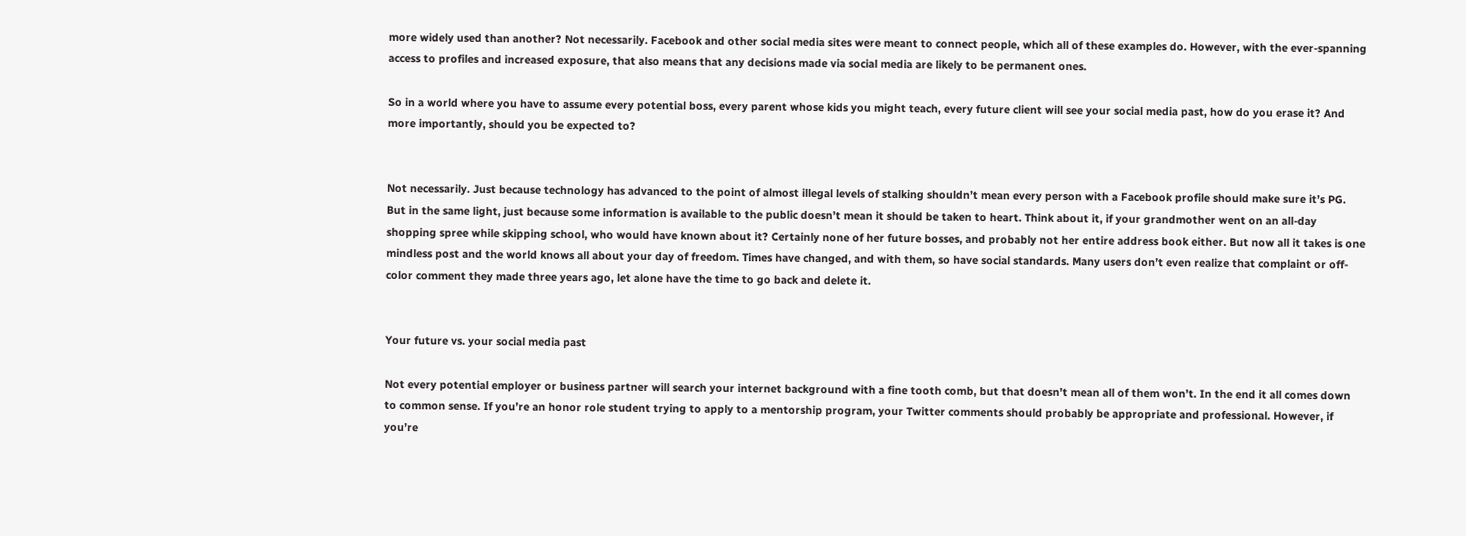more widely used than another? Not necessarily. Facebook and other social media sites were meant to connect people, which all of these examples do. However, with the ever-spanning access to profiles and increased exposure, that also means that any decisions made via social media are likely to be permanent ones.

So in a world where you have to assume every potential boss, every parent whose kids you might teach, every future client will see your social media past, how do you erase it? And more importantly, should you be expected to?


Not necessarily. Just because technology has advanced to the point of almost illegal levels of stalking shouldn’t mean every person with a Facebook profile should make sure it’s PG. But in the same light, just because some information is available to the public doesn’t mean it should be taken to heart. Think about it, if your grandmother went on an all-day shopping spree while skipping school, who would have known about it? Certainly none of her future bosses, and probably not her entire address book either. But now all it takes is one mindless post and the world knows all about your day of freedom. Times have changed, and with them, so have social standards. Many users don’t even realize that complaint or off-color comment they made three years ago, let alone have the time to go back and delete it.


Your future vs. your social media past

Not every potential employer or business partner will search your internet background with a fine tooth comb, but that doesn’t mean all of them won’t. In the end it all comes down to common sense. If you’re an honor role student trying to apply to a mentorship program, your Twitter comments should probably be appropriate and professional. However, if you’re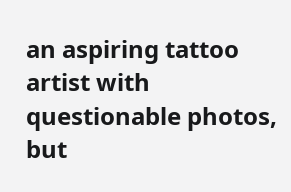an aspiring tattoo artist with questionable photos, but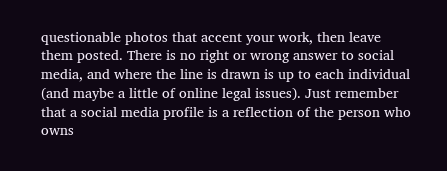questionable photos that accent your work, then leave them posted. There is no right or wrong answer to social media, and where the line is drawn is up to each individual (and maybe a little of online legal issues). Just remember that a social media profile is a reflection of the person who owns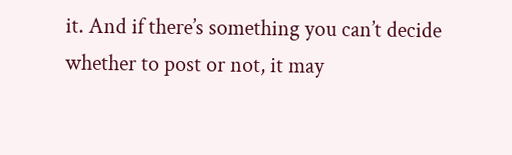it. And if there’s something you can’t decide whether to post or not, it may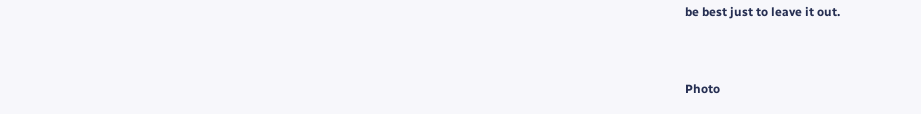be best just to leave it out.


Photo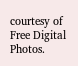courtesy of Free Digital Photos.